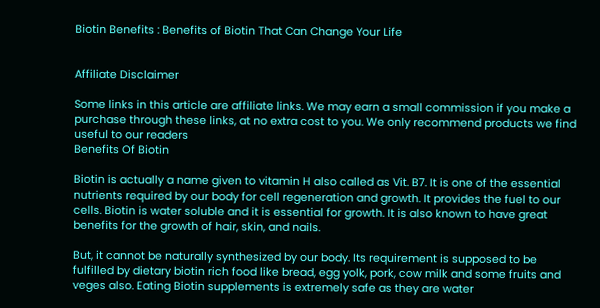Biotin Benefits : Benefits of Biotin That Can Change Your Life


Affiliate Disclaimer

Some links in this article are affiliate links. We may earn a small commission if you make a purchase through these links, at no extra cost to you. We only recommend products we find useful to our readers
Benefits Of Biotin

Biotin is actually a name given to vitamin H also called as Vit. B7. It is one of the essential nutrients required by our body for cell regeneration and growth. It provides the fuel to our cells. Biotin is water soluble and it is essential for growth. It is also known to have great benefits for the growth of hair, skin, and nails.

But, it cannot be naturally synthesized by our body. Its requirement is supposed to be fulfilled by dietary biotin rich food like bread, egg yolk, pork, cow milk and some fruits and veges also. Eating Biotin supplements is extremely safe as they are water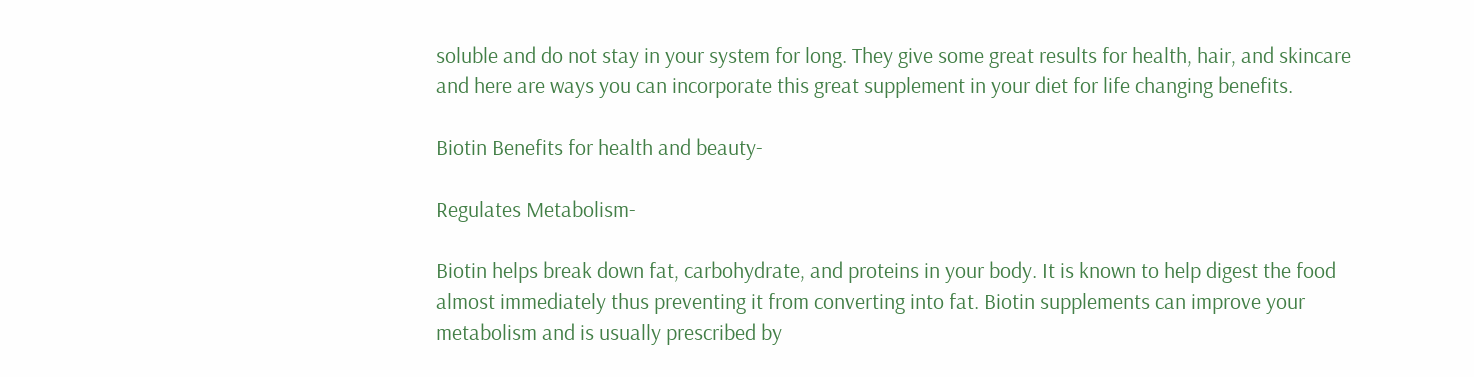soluble and do not stay in your system for long. They give some great results for health, hair, and skincare and here are ways you can incorporate this great supplement in your diet for life changing benefits.

Biotin Benefits for health and beauty-

Regulates Metabolism-

Biotin helps break down fat, carbohydrate, and proteins in your body. It is known to help digest the food almost immediately thus preventing it from converting into fat. Biotin supplements can improve your metabolism and is usually prescribed by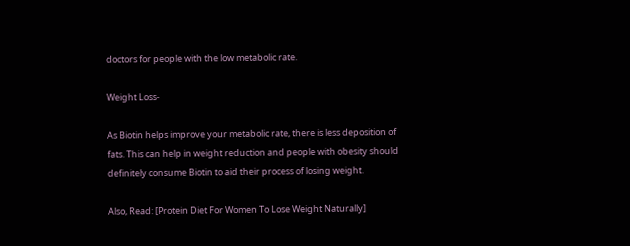doctors for people with the low metabolic rate.

Weight Loss-

As Biotin helps improve your metabolic rate, there is less deposition of fats. This can help in weight reduction and people with obesity should definitely consume Biotin to aid their process of losing weight.

Also, Read: [Protein Diet For Women To Lose Weight Naturally]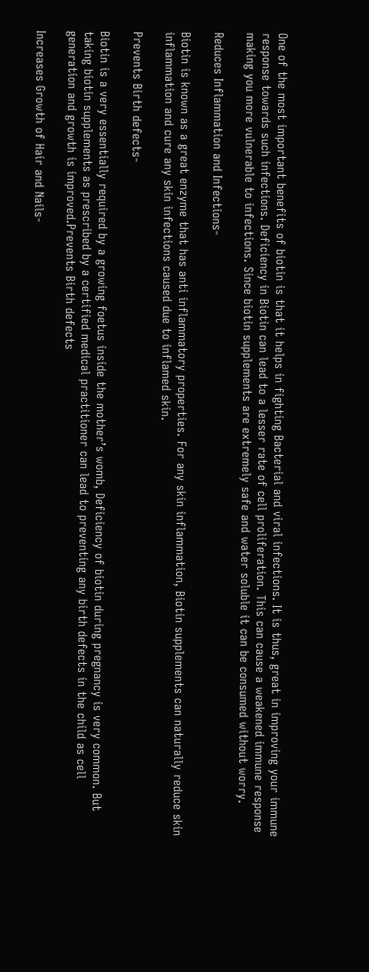One of the most important benefits of biotin is that it helps in fighting Bacterial and viral infections. It is thus, great in improving your immune response towards such infections. Deficiency in Biotin can lead to a lesser rate of cell proliferation. This can cause a weakened immune response making you more vulnerable to infections. Since biotin supplements are extremely safe and water soluble it can be consumed without worry.

Reduces Inflammation and Infections-

Biotin is known as a great enzyme that has anti inflammatory properties. For any skin inflammation, Biotin supplements can naturally reduce skin inflammation and cure any skin infections caused due to inflamed skin.

Prevents Birth defects-

Biotin is a very essentially required by a growing foetus inside the mother’s womb, Deficiency of biotin during pregnancy is very common. But taking biotin supplements as prescribed by a certified medical practitioner can lead to preventing any birth defects in the child as cell generation and growth is improved.Prevents Birth defects

Increases Growth of Hair and Nails-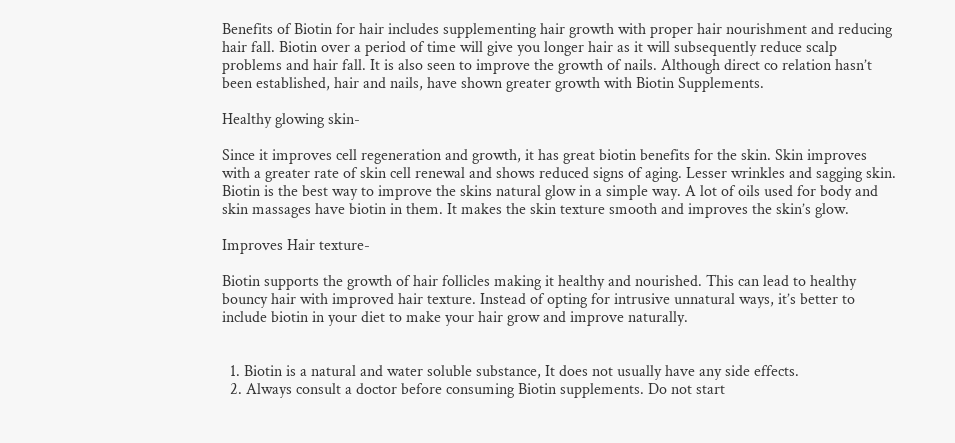Benefits of Biotin for hair includes supplementing hair growth with proper hair nourishment and reducing hair fall. Biotin over a period of time will give you longer hair as it will subsequently reduce scalp problems and hair fall. It is also seen to improve the growth of nails. Although direct co relation hasn’t been established, hair and nails, have shown greater growth with Biotin Supplements.

Healthy glowing skin-

Since it improves cell regeneration and growth, it has great biotin benefits for the skin. Skin improves with a greater rate of skin cell renewal and shows reduced signs of aging. Lesser wrinkles and sagging skin. Biotin is the best way to improve the skins natural glow in a simple way. A lot of oils used for body and skin massages have biotin in them. It makes the skin texture smooth and improves the skin’s glow.

Improves Hair texture-

Biotin supports the growth of hair follicles making it healthy and nourished. This can lead to healthy bouncy hair with improved hair texture. Instead of opting for intrusive unnatural ways, it’s better to include biotin in your diet to make your hair grow and improve naturally.


  1. Biotin is a natural and water soluble substance, It does not usually have any side effects.
  2. Always consult a doctor before consuming Biotin supplements. Do not start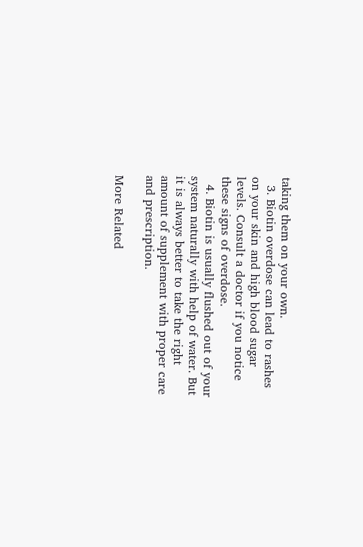taking them on your own.
  3. Biotin overdose can lead to rashes on your skin and high blood sugar levels. Consult a doctor if you notice these signs of overdose.
  4. Biotin is usually flushed out of your system naturally with help of water. But it is always better to take the right amount of supplement with proper care and prescription.

More Related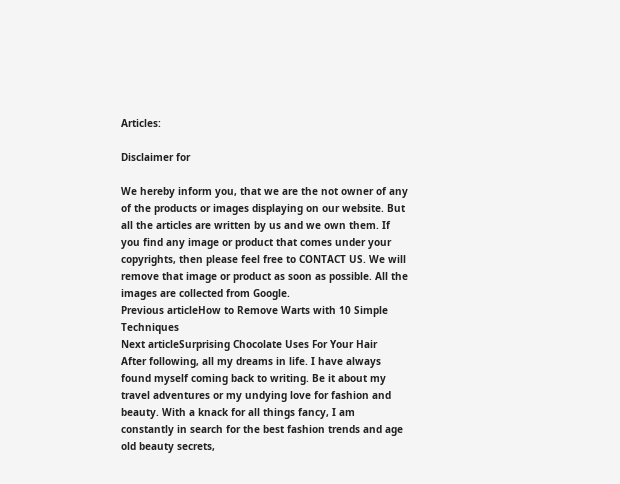Articles:

Disclaimer for

We hereby inform you, that we are the not owner of any of the products or images displaying on our website. But all the articles are written by us and we own them. If you find any image or product that comes under your copyrights, then please feel free to CONTACT US. We will remove that image or product as soon as possible. All the images are collected from Google.
Previous articleHow to Remove Warts with 10 Simple Techniques
Next articleSurprising Chocolate Uses For Your Hair
After following, all my dreams in life. I have always found myself coming back to writing. Be it about my travel adventures or my undying love for fashion and beauty. With a knack for all things fancy, I am constantly in search for the best fashion trends and age old beauty secrets,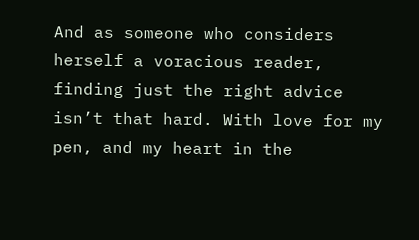And as someone who considers herself a voracious reader, finding just the right advice isn’t that hard. With love for my pen, and my heart in the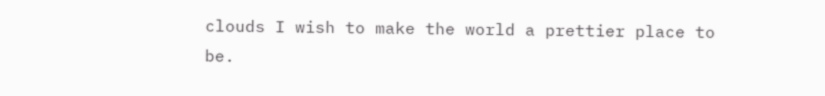clouds I wish to make the world a prettier place to be.